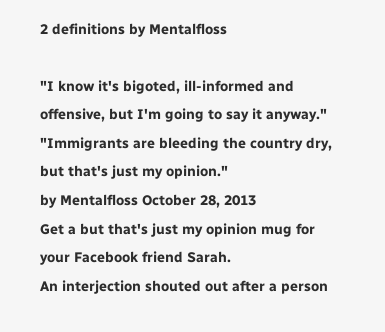2 definitions by Mentalfloss

"I know it's bigoted, ill-informed and offensive, but I'm going to say it anyway."
"Immigrants are bleeding the country dry, but that's just my opinion."
by Mentalfloss October 28, 2013
Get a but that's just my opinion mug for your Facebook friend Sarah.
An interjection shouted out after a person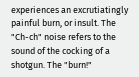experiences an excrutiatingly painful burn, or insult. The "Ch-ch" noise refers to the sound of the cocking of a shotgun. The "burn!"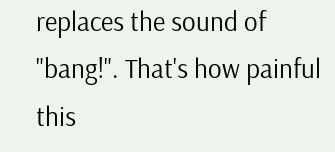replaces the sound of "bang!". That's how painful this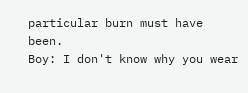particular burn must have been.
Boy: I don't know why you wear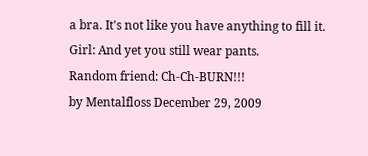a bra. It's not like you have anything to fill it.
Girl: And yet you still wear pants.
Random friend: Ch-Ch-BURN!!!
by Mentalfloss December 29, 2009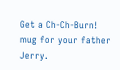Get a Ch-Ch-Burn! mug for your father Jerry.